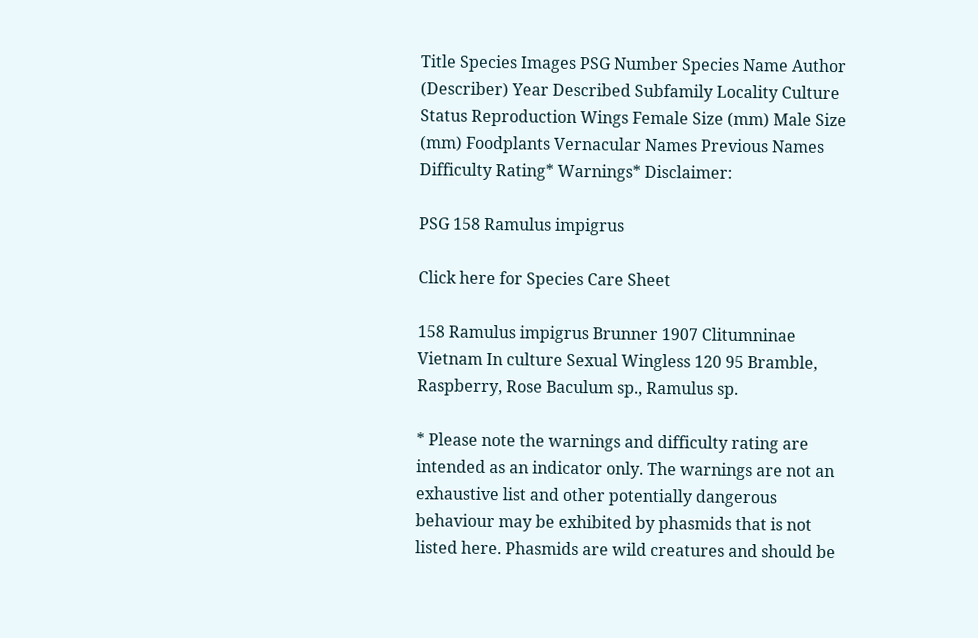Title Species Images PSG Number Species Name Author (Describer) Year Described Subfamily Locality Culture Status Reproduction Wings Female Size (mm) Male Size (mm) Foodplants Vernacular Names Previous Names Difficulty Rating* Warnings* Disclaimer:

PSG 158 Ramulus impigrus

Click here for Species Care Sheet

158 Ramulus impigrus Brunner 1907 Clitumninae Vietnam In culture Sexual Wingless 120 95 Bramble, Raspberry, Rose Baculum sp., Ramulus sp.

* Please note the warnings and difficulty rating are intended as an indicator only. The warnings are not an exhaustive list and other potentially dangerous behaviour may be exhibited by phasmids that is not listed here. Phasmids are wild creatures and should be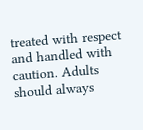treated with respect and handled with caution. Adults should always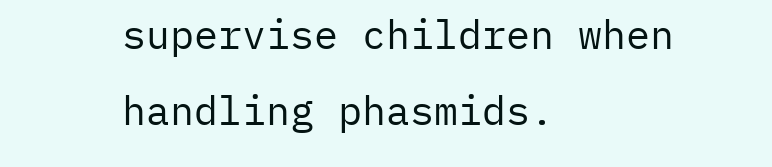supervise children when handling phasmids.